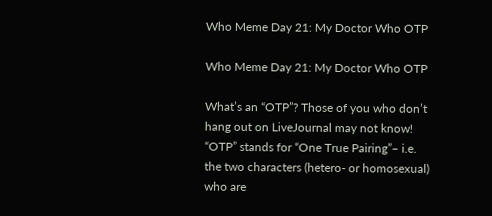Who Meme Day 21: My Doctor Who OTP

Who Meme Day 21: My Doctor Who OTP

What’s an “OTP”? Those of you who don’t hang out on LiveJournal may not know! “OTP” stands for “One True Pairing”– i.e. the two characters (hetero- or homosexual) who are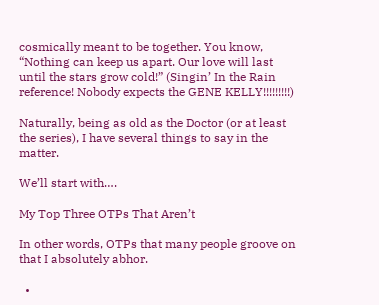cosmically meant to be together. You know, “Nothing can keep us apart. Our love will last until the stars grow cold!” (Singin’ In the Rain reference! Nobody expects the GENE KELLY!!!!!!!!!)

Naturally, being as old as the Doctor (or at least the series), I have several things to say in the matter.

We’ll start with….

My Top Three OTPs That Aren’t

In other words, OTPs that many people groove on that I absolutely abhor.

  •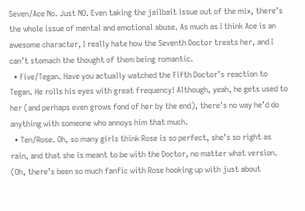Seven/Ace No. Just NO. Even taking the jailbait issue out of the mix, there’s the whole issue of mental and emotional abuse. As much as I think Ace is an awesome character, I really hate how the Seventh Doctor treats her, and I can’t stomach the thought of them being romantic.
  • Five/Tegan. Have you actually watched the Fifth Doctor’s reaction to Tegan. He rolls his eyes with great frequency! Although, yeah, he gets used to her (and perhaps even grows fond of her by the end), there’s no way he’d do anything with someone who annoys him that much.
  • Ten/Rose. Oh, so many girls think Rose is so perfect, she’s so right as rain, and that she is meant to be with the Doctor, no matter what version. (Oh, there’s been so much fanfic with Rose hooking up with just about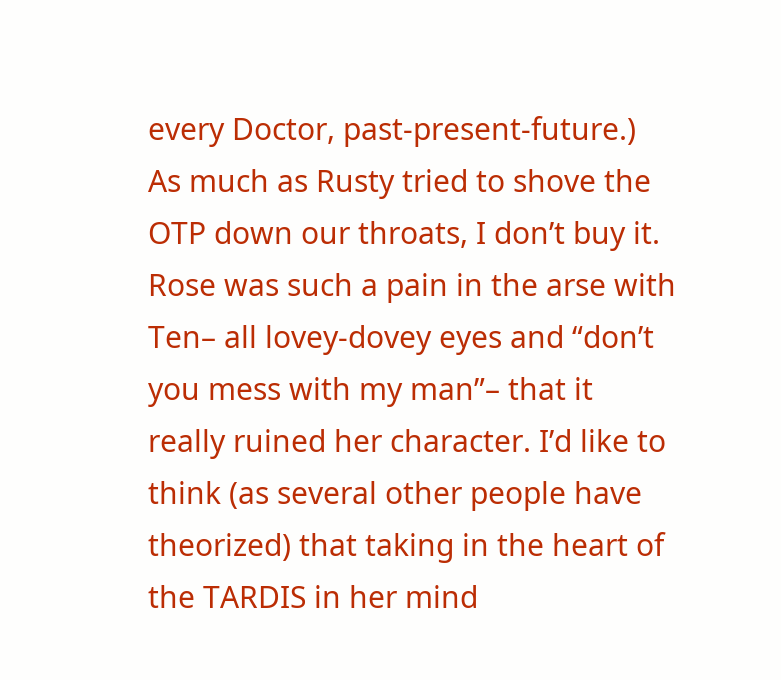every Doctor, past-present-future.) As much as Rusty tried to shove the OTP down our throats, I don’t buy it. Rose was such a pain in the arse with Ten– all lovey-dovey eyes and “don’t you mess with my man”– that it really ruined her character. I’d like to think (as several other people have theorized) that taking in the heart of the TARDIS in her mind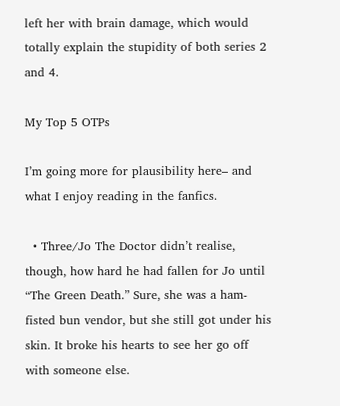left her with brain damage, which would totally explain the stupidity of both series 2 and 4.

My Top 5 OTPs

I’m going more for plausibility here– and what I enjoy reading in the fanfics.

  • Three/Jo The Doctor didn’t realise, though, how hard he had fallen for Jo until “The Green Death.” Sure, she was a ham-fisted bun vendor, but she still got under his skin. It broke his hearts to see her go off with someone else.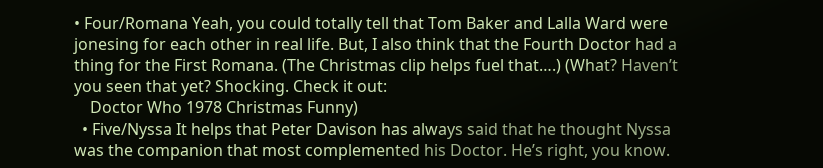• Four/Romana Yeah, you could totally tell that Tom Baker and Lalla Ward were jonesing for each other in real life. But, I also think that the Fourth Doctor had a thing for the First Romana. (The Christmas clip helps fuel that….) (What? Haven’t you seen that yet? Shocking. Check it out:
    Doctor Who 1978 Christmas Funny)
  • Five/Nyssa It helps that Peter Davison has always said that he thought Nyssa was the companion that most complemented his Doctor. He’s right, you know.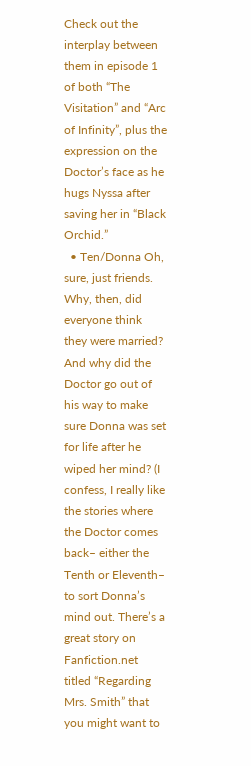Check out the interplay between them in episode 1 of both “The Visitation” and “Arc of Infinity”, plus the expression on the Doctor’s face as he hugs Nyssa after saving her in “Black Orchid.”
  • Ten/Donna Oh, sure, just friends. Why, then, did everyone think they were married? And why did the Doctor go out of his way to make sure Donna was set for life after he wiped her mind? (I confess, I really like the stories where the Doctor comes back– either the Tenth or Eleventh– to sort Donna’s mind out. There’s a great story on Fanfiction.net titled “Regarding Mrs. Smith” that you might want to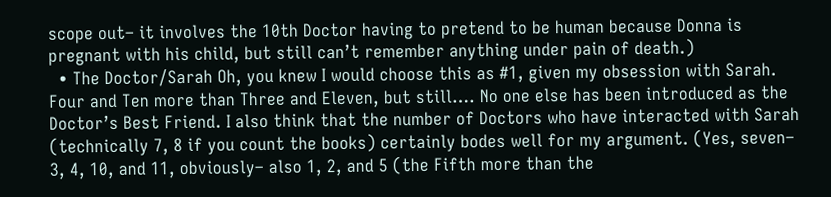scope out– it involves the 10th Doctor having to pretend to be human because Donna is pregnant with his child, but still can’t remember anything under pain of death.)
  • The Doctor/Sarah Oh, you knew I would choose this as #1, given my obsession with Sarah. Four and Ten more than Three and Eleven, but still…. No one else has been introduced as the Doctor’s Best Friend. I also think that the number of Doctors who have interacted with Sarah (technically 7, 8 if you count the books) certainly bodes well for my argument. (Yes, seven– 3, 4, 10, and 11, obviously– also 1, 2, and 5 (the Fifth more than the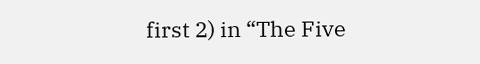first 2) in “The Five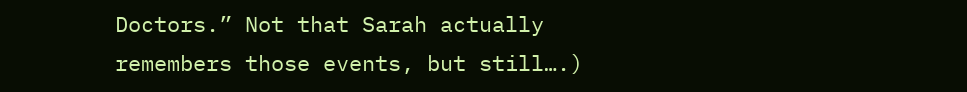Doctors.” Not that Sarah actually remembers those events, but still….)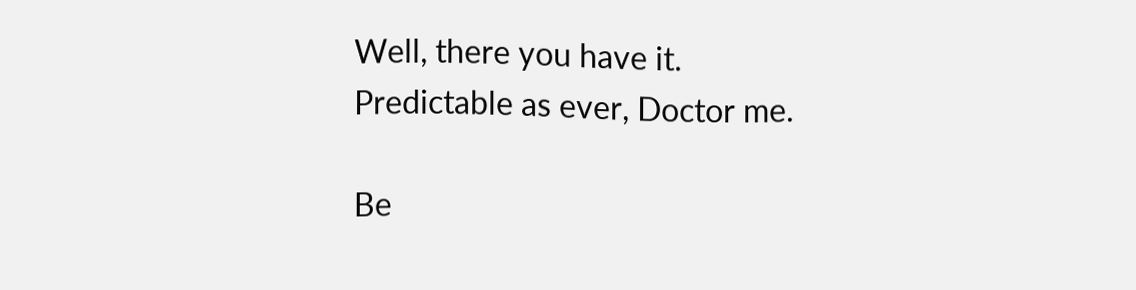Well, there you have it. Predictable as ever, Doctor me.

Be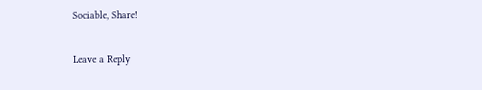Sociable, Share!

Leave a Reply